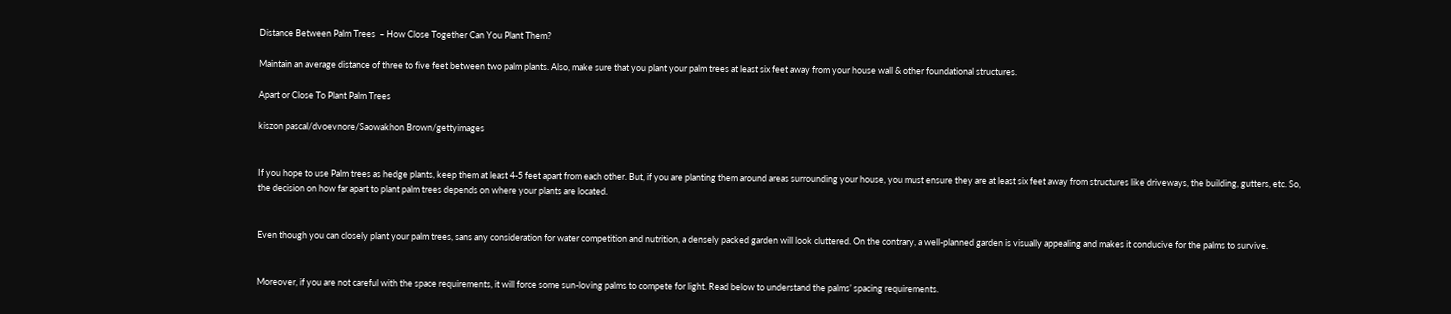Distance Between Palm Trees  – How Close Together Can You Plant Them?

Maintain an average distance of three to five feet between two palm plants. Also, make sure that you plant your palm trees at least six feet away from your house wall & other foundational structures.

Apart or Close To Plant Palm Trees

kiszon pascal/dvoevnore/Saowakhon Brown/gettyimages


If you hope to use Palm trees as hedge plants, keep them at least 4-5 feet apart from each other. But, if you are planting them around areas surrounding your house, you must ensure they are at least six feet away from structures like driveways, the building, gutters, etc. So, the decision on how far apart to plant palm trees depends on where your plants are located.


Even though you can closely plant your palm trees, sans any consideration for water competition and nutrition, a densely packed garden will look cluttered. On the contrary, a well-planned garden is visually appealing and makes it conducive for the palms to survive.


Moreover, if you are not careful with the space requirements, it will force some sun-loving palms to compete for light. Read below to understand the palms’ spacing requirements.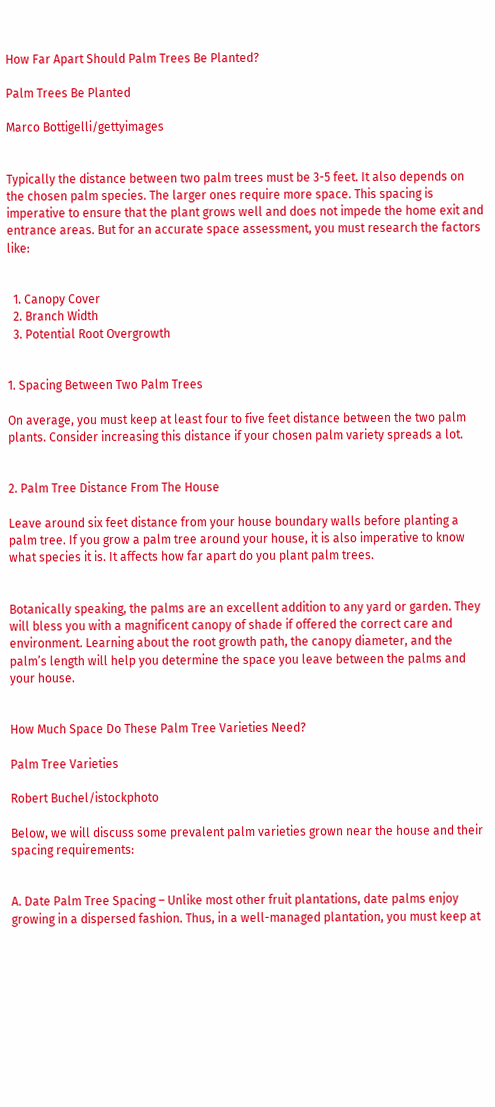How Far Apart Should Palm Trees Be Planted?

Palm Trees Be Planted

Marco Bottigelli/gettyimages


Typically the distance between two palm trees must be 3-5 feet. It also depends on the chosen palm species. The larger ones require more space. This spacing is imperative to ensure that the plant grows well and does not impede the home exit and entrance areas. But for an accurate space assessment, you must research the factors like:


  1. Canopy Cover
  2. Branch Width
  3. Potential Root Overgrowth


1. Spacing Between Two Palm Trees

On average, you must keep at least four to five feet distance between the two palm plants. Consider increasing this distance if your chosen palm variety spreads a lot.


2. Palm Tree Distance From The House

Leave around six feet distance from your house boundary walls before planting a palm tree. If you grow a palm tree around your house, it is also imperative to know what species it is. It affects how far apart do you plant palm trees.


Botanically speaking, the palms are an excellent addition to any yard or garden. They will bless you with a magnificent canopy of shade if offered the correct care and environment. Learning about the root growth path, the canopy diameter, and the palm’s length will help you determine the space you leave between the palms and your house.


How Much Space Do These Palm Tree Varieties Need?

Palm Tree Varieties

Robert Buchel/istockphoto

Below, we will discuss some prevalent palm varieties grown near the house and their spacing requirements:


A. Date Palm Tree Spacing – Unlike most other fruit plantations, date palms enjoy growing in a dispersed fashion. Thus, in a well-managed plantation, you must keep at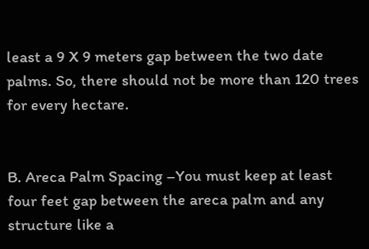least a 9 X 9 meters gap between the two date palms. So, there should not be more than 120 trees for every hectare.


B. Areca Palm Spacing –You must keep at least four feet gap between the areca palm and any structure like a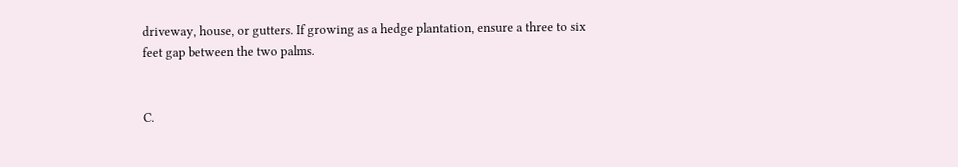driveway, house, or gutters. If growing as a hedge plantation, ensure a three to six feet gap between the two palms.


C.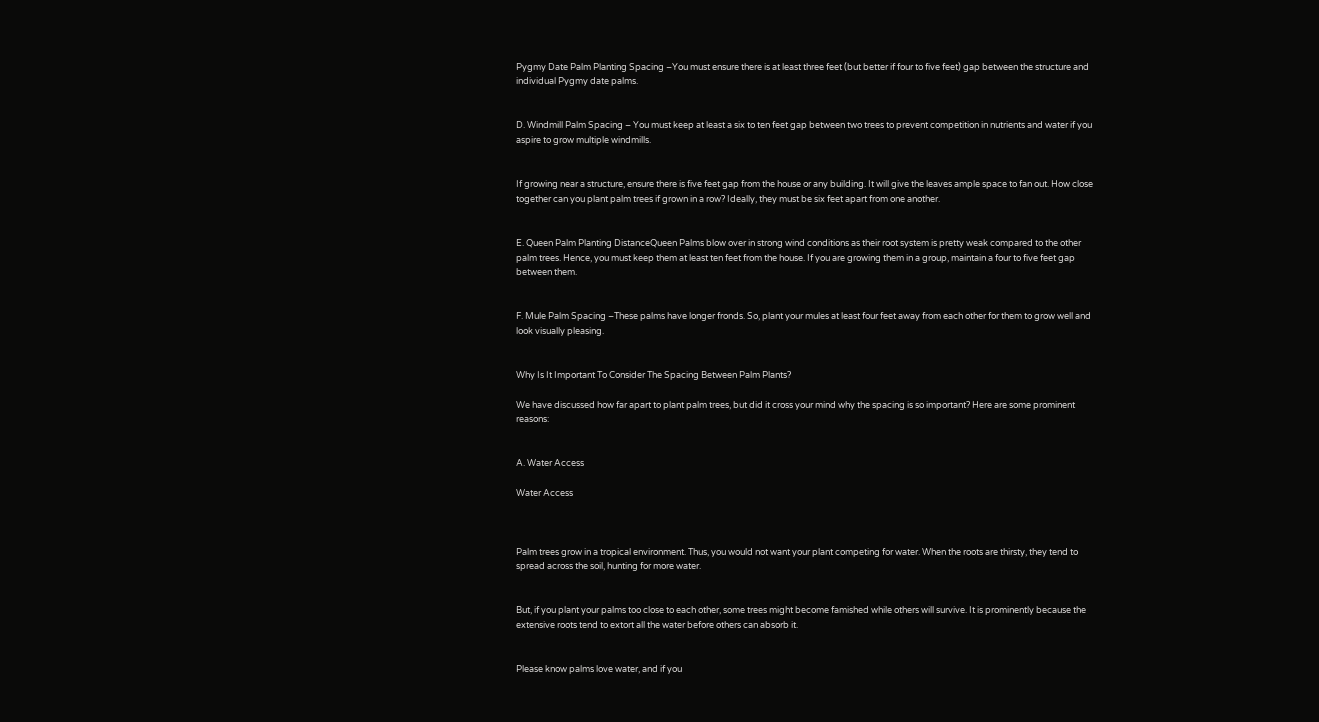Pygmy Date Palm Planting Spacing –You must ensure there is at least three feet (but better if four to five feet) gap between the structure and individual Pygmy date palms.


D. Windmill Palm Spacing – You must keep at least a six to ten feet gap between two trees to prevent competition in nutrients and water if you aspire to grow multiple windmills.


If growing near a structure, ensure there is five feet gap from the house or any building. It will give the leaves ample space to fan out. How close together can you plant palm trees if grown in a row? Ideally, they must be six feet apart from one another.


E. Queen Palm Planting DistanceQueen Palms blow over in strong wind conditions as their root system is pretty weak compared to the other palm trees. Hence, you must keep them at least ten feet from the house. If you are growing them in a group, maintain a four to five feet gap between them.


F. Mule Palm Spacing –These palms have longer fronds. So, plant your mules at least four feet away from each other for them to grow well and look visually pleasing.


Why Is It Important To Consider The Spacing Between Palm Plants?

We have discussed how far apart to plant palm trees, but did it cross your mind why the spacing is so important? Here are some prominent reasons:


A. Water Access

Water Access



Palm trees grow in a tropical environment. Thus, you would not want your plant competing for water. When the roots are thirsty, they tend to spread across the soil, hunting for more water.


But, if you plant your palms too close to each other, some trees might become famished while others will survive. It is prominently because the extensive roots tend to extort all the water before others can absorb it.


Please know palms love water, and if you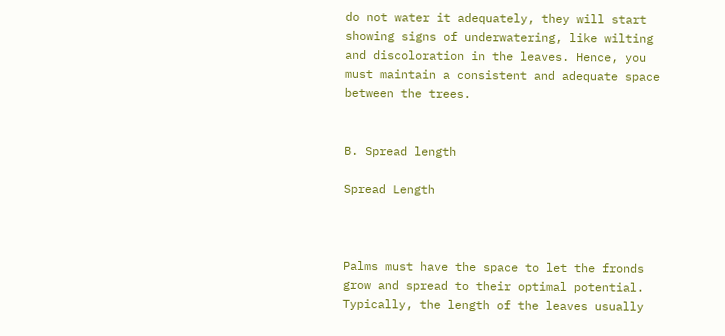do not water it adequately, they will start showing signs of underwatering, like wilting and discoloration in the leaves. Hence, you must maintain a consistent and adequate space between the trees.


B. Spread length

Spread Length



Palms must have the space to let the fronds grow and spread to their optimal potential. Typically, the length of the leaves usually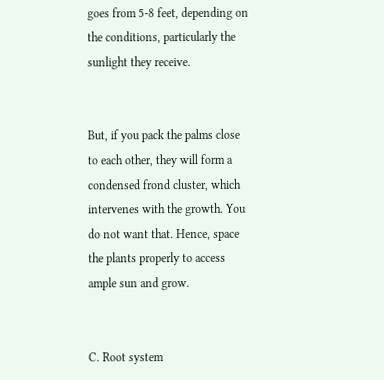goes from 5-8 feet, depending on the conditions, particularly the sunlight they receive.


But, if you pack the palms close to each other, they will form a condensed frond cluster, which intervenes with the growth. You do not want that. Hence, space the plants properly to access ample sun and grow.


C. Root system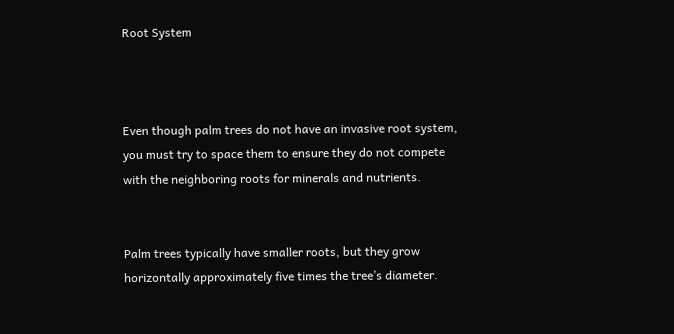Root System



Even though palm trees do not have an invasive root system, you must try to space them to ensure they do not compete with the neighboring roots for minerals and nutrients.


Palm trees typically have smaller roots, but they grow horizontally approximately five times the tree’s diameter.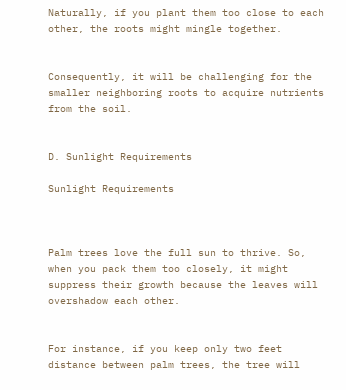Naturally, if you plant them too close to each other, the roots might mingle together.


Consequently, it will be challenging for the smaller neighboring roots to acquire nutrients from the soil.


D. Sunlight Requirements

Sunlight Requirements



Palm trees love the full sun to thrive. So, when you pack them too closely, it might suppress their growth because the leaves will overshadow each other.


For instance, if you keep only two feet distance between palm trees, the tree will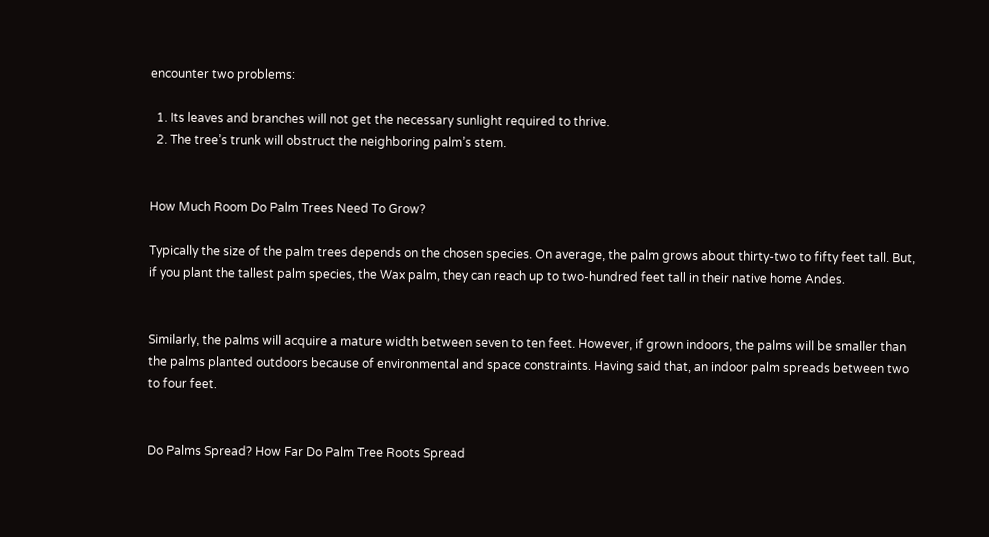encounter two problems:

  1. Its leaves and branches will not get the necessary sunlight required to thrive.
  2. The tree’s trunk will obstruct the neighboring palm’s stem.


How Much Room Do Palm Trees Need To Grow?

Typically the size of the palm trees depends on the chosen species. On average, the palm grows about thirty-two to fifty feet tall. But, if you plant the tallest palm species, the Wax palm, they can reach up to two-hundred feet tall in their native home Andes.


Similarly, the palms will acquire a mature width between seven to ten feet. However, if grown indoors, the palms will be smaller than the palms planted outdoors because of environmental and space constraints. Having said that, an indoor palm spreads between two to four feet.


Do Palms Spread? How Far Do Palm Tree Roots Spread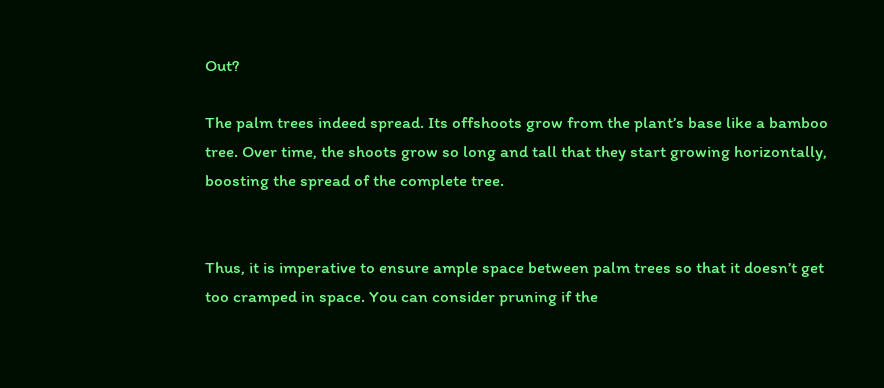Out?

The palm trees indeed spread. Its offshoots grow from the plant’s base like a bamboo tree. Over time, the shoots grow so long and tall that they start growing horizontally, boosting the spread of the complete tree.


Thus, it is imperative to ensure ample space between palm trees so that it doesn’t get too cramped in space. You can consider pruning if the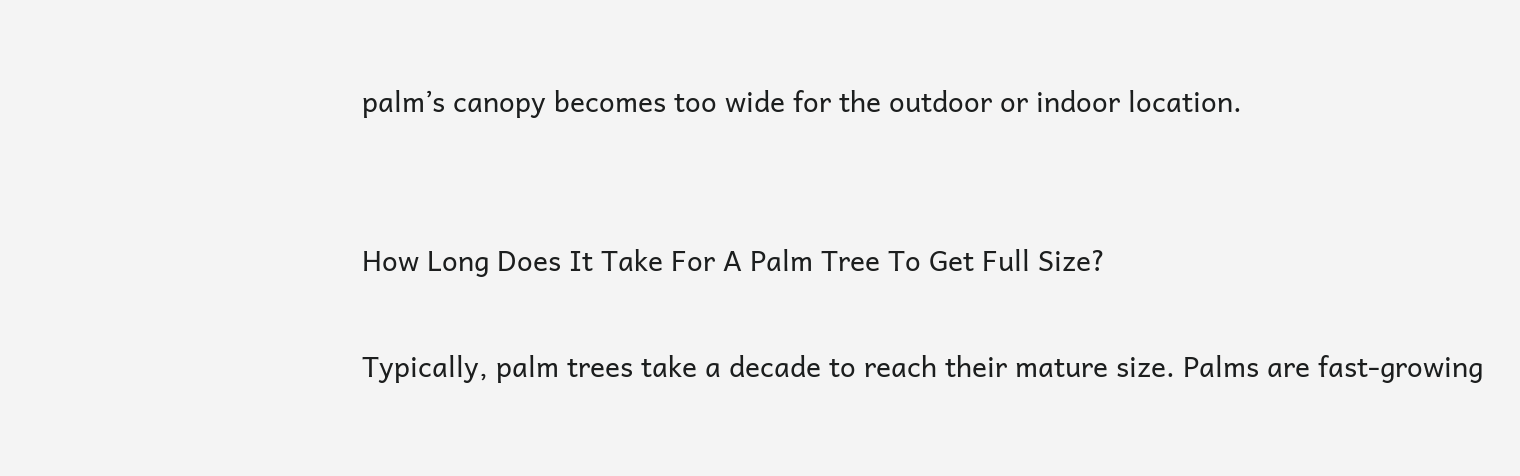palm’s canopy becomes too wide for the outdoor or indoor location.


How Long Does It Take For A Palm Tree To Get Full Size?

Typically, palm trees take a decade to reach their mature size. Palms are fast-growing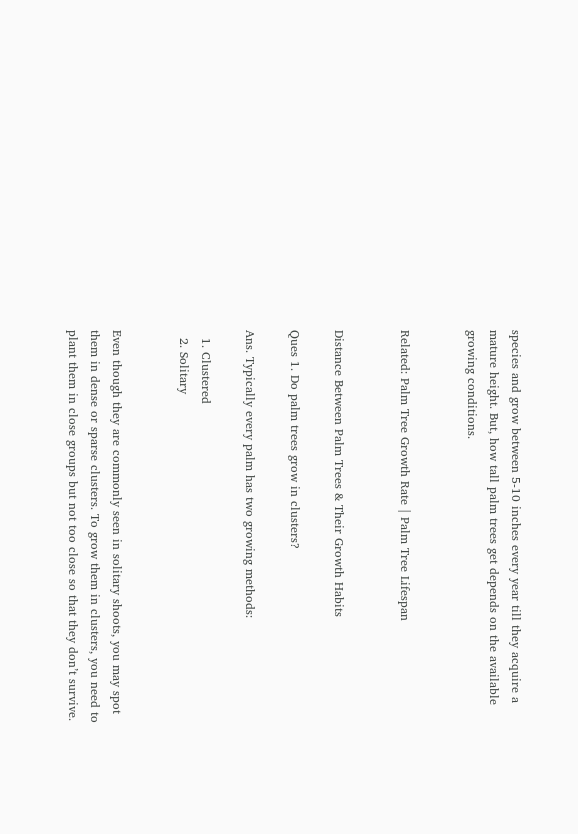species and grow between 5-10 inches every year till they acquire a mature height. But, how tall palm trees get depends on the available growing conditions.


Related: Palm Tree Growth Rate | Palm Tree Lifespan


Distance Between Palm Trees & Their Growth Habits

Ques 1. Do palm trees grow in clusters?

Ans. Typically every palm has two growing methods:

  1. Clustered
  2. Solitary


Even though they are commonly seen in solitary shoots, you may spot them in dense or sparse clusters. To grow them in clusters, you need to plant them in close groups but not too close so that they don’t survive.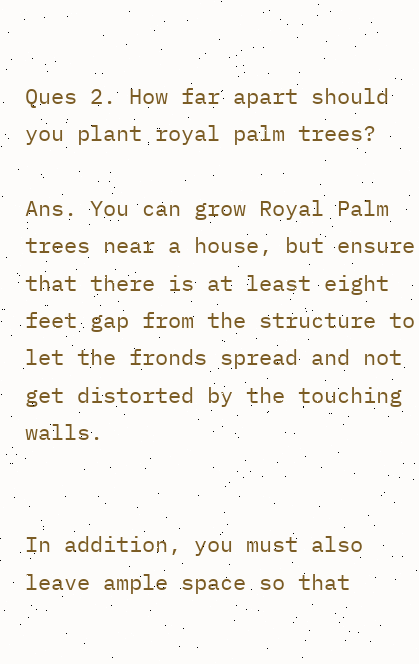Ques 2. How far apart should you plant royal palm trees?

Ans. You can grow Royal Palm trees near a house, but ensure that there is at least eight feet gap from the structure to let the fronds spread and not get distorted by the touching walls.


In addition, you must also leave ample space so that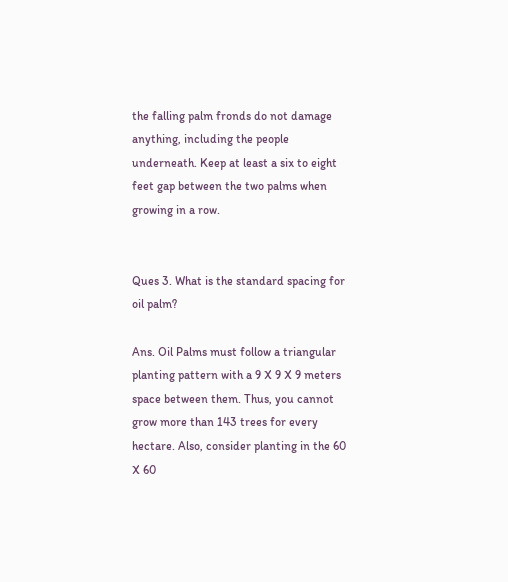the falling palm fronds do not damage anything, including the people underneath. Keep at least a six to eight feet gap between the two palms when growing in a row.


Ques 3. What is the standard spacing for oil palm?

Ans. Oil Palms must follow a triangular planting pattern with a 9 X 9 X 9 meters space between them. Thus, you cannot grow more than 143 trees for every hectare. Also, consider planting in the 60 X 60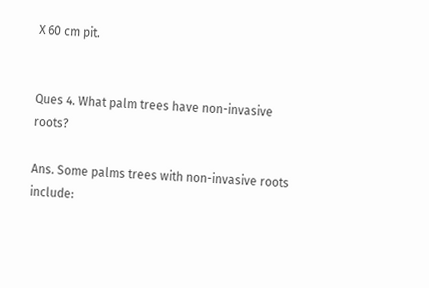X 60 cm pit.


Ques 4. What palm trees have non-invasive roots?

Ans. Some palms trees with non-invasive roots include: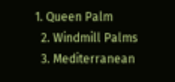1. Queen Palm
  2. Windmill Palms
  3. Mediterranean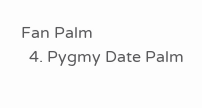Fan Palm
  4. Pygmy Date Palm